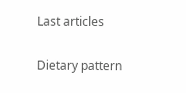Last articles

Dietary pattern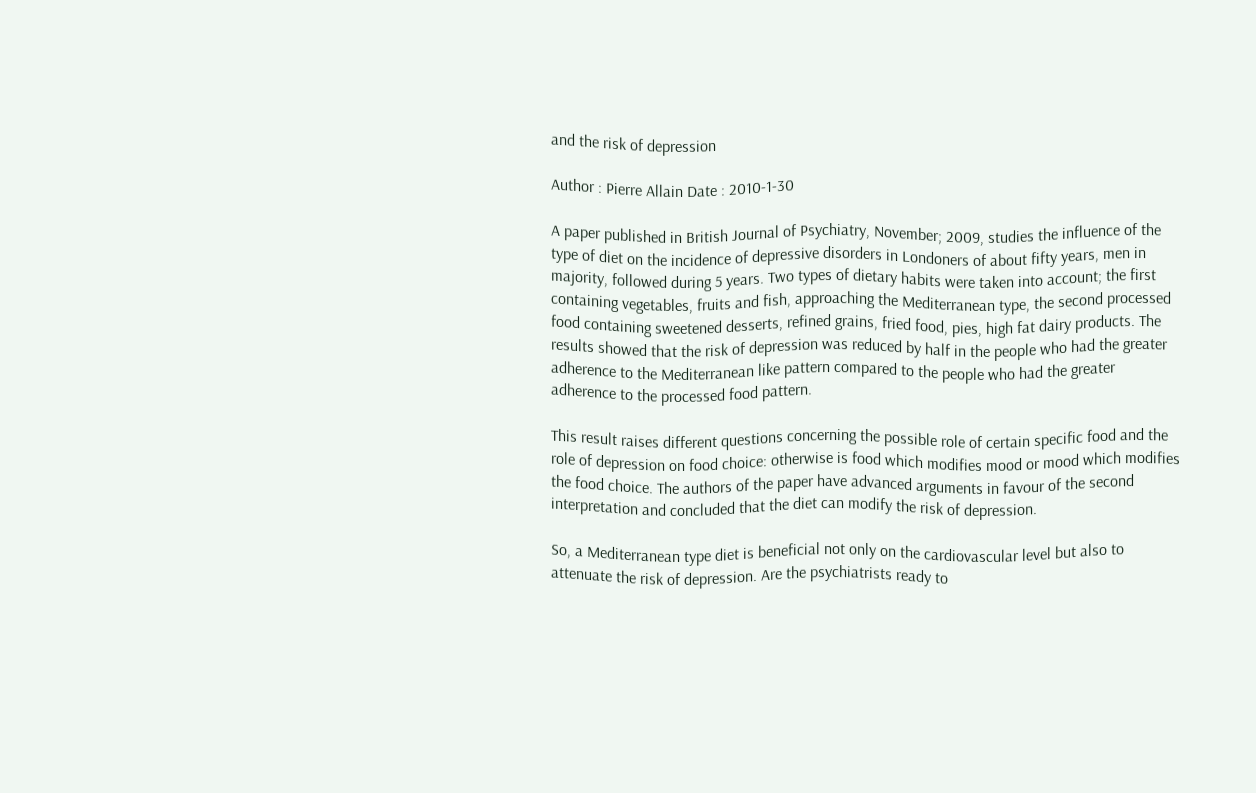and the risk of depression

Author : Pierre Allain Date : 2010-1-30

A paper published in British Journal of Psychiatry, November; 2009, studies the influence of the type of diet on the incidence of depressive disorders in Londoners of about fifty years, men in majority, followed during 5 years. Two types of dietary habits were taken into account; the first containing vegetables, fruits and fish, approaching the Mediterranean type, the second processed food containing sweetened desserts, refined grains, fried food, pies, high fat dairy products. The results showed that the risk of depression was reduced by half in the people who had the greater adherence to the Mediterranean like pattern compared to the people who had the greater adherence to the processed food pattern.

This result raises different questions concerning the possible role of certain specific food and the role of depression on food choice: otherwise is food which modifies mood or mood which modifies the food choice. The authors of the paper have advanced arguments in favour of the second interpretation and concluded that the diet can modify the risk of depression.

So, a Mediterranean type diet is beneficial not only on the cardiovascular level but also to attenuate the risk of depression. Are the psychiatrists ready to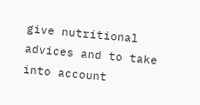give nutritional advices and to take into account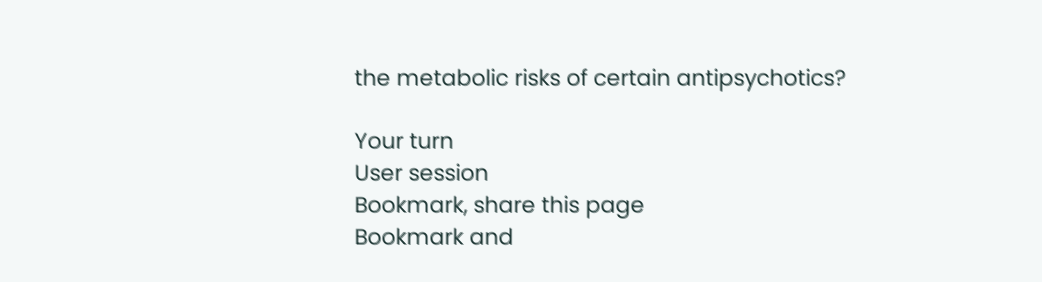the metabolic risks of certain antipsychotics?

Your turn
User session
Bookmark, share this page
Bookmark and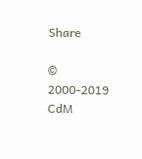Share

© 2000-2019 CdM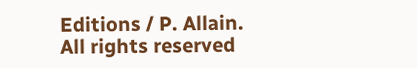Editions / P. Allain. All rights reserved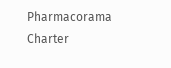Pharmacorama Charter